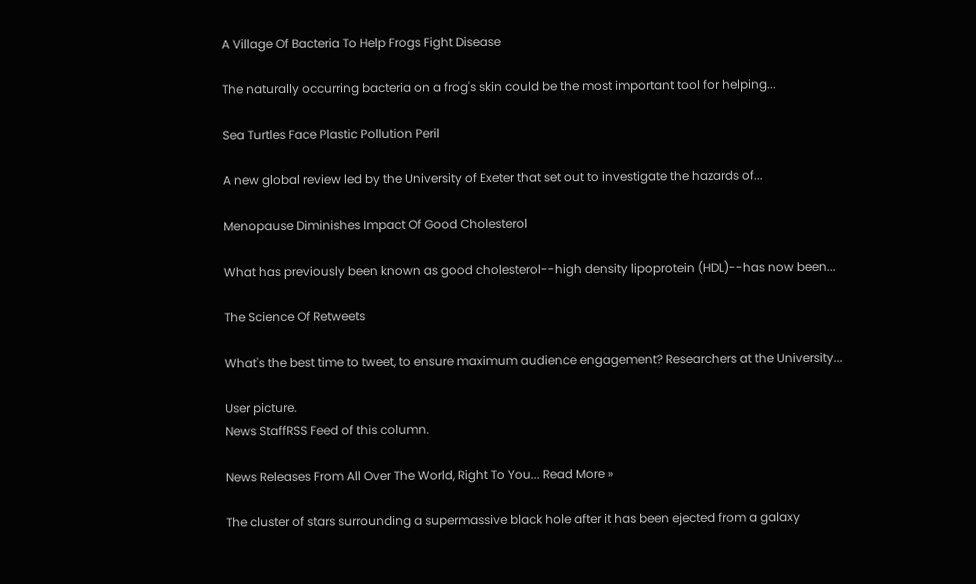A Village Of Bacteria To Help Frogs Fight Disease

The naturally occurring bacteria on a frog's skin could be the most important tool for helping...

Sea Turtles Face Plastic Pollution Peril

A new global review led by the University of Exeter that set out to investigate the hazards of...

Menopause Diminishes Impact Of Good Cholesterol

What has previously been known as good cholesterol--high density lipoprotein (HDL)--has now been...

The Science Of Retweets

What's the best time to tweet, to ensure maximum audience engagement? Researchers at the University...

User picture.
News StaffRSS Feed of this column.

News Releases From All Over The World, Right To You... Read More »

The cluster of stars surrounding a supermassive black hole after it has been ejected from a galaxy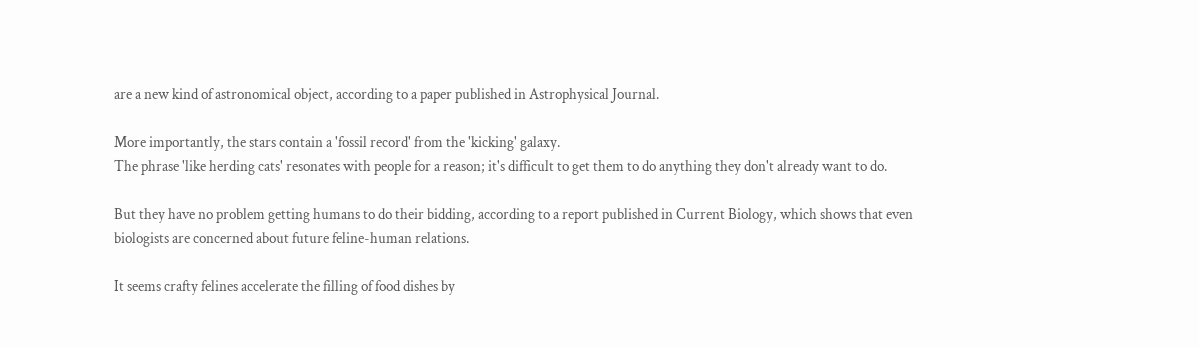are a new kind of astronomical object, according to a paper published in Astrophysical Journal.

More importantly, the stars contain a 'fossil record' from the 'kicking' galaxy.
The phrase 'like herding cats' resonates with people for a reason; it's difficult to get them to do anything they don't already want to do.

But they have no problem getting humans to do their bidding, according to a report published in Current Biology, which shows that even biologists are concerned about future feline-human relations.

It seems crafty felines accelerate the filling of food dishes by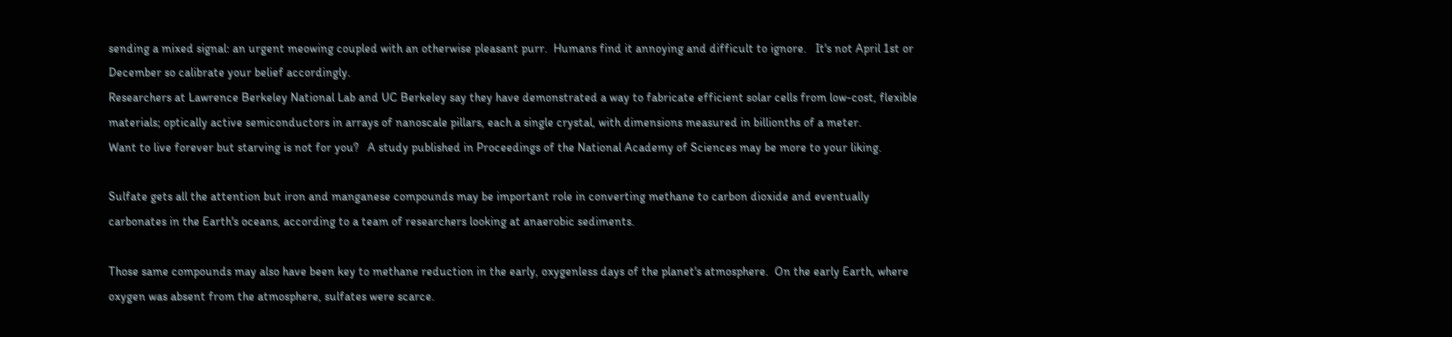sending a mixed signal: an urgent meowing coupled with an otherwise pleasant purr.  Humans find it annoying and difficult to ignore.   It's not April 1st or December so calibrate your belief accordingly.
Researchers at Lawrence Berkeley National Lab and UC Berkeley say they have demonstrated a way to fabricate efficient solar cells from low-cost, flexible materials; optically active semiconductors in arrays of nanoscale pillars, each a single crystal, with dimensions measured in billionths of a meter.
Want to live forever but starving is not for you?   A study published in Proceedings of the National Academy of Sciences may be more to your liking.

Sulfate gets all the attention but iron and manganese compounds may be important role in converting methane to carbon dioxide and eventually carbonates in the Earth's oceans, according to a team of researchers looking at anaerobic sediments.

Those same compounds may also have been key to methane reduction in the early, oxygenless days of the planet's atmosphere.  On the early Earth, where oxygen was absent from the atmosphere, sulfates were scarce.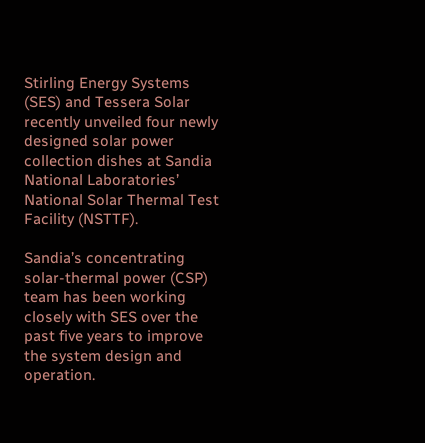Stirling Energy Systems (SES) and Tessera Solar recently unveiled four newly designed solar power collection dishes at Sandia National Laboratories’ National Solar Thermal Test Facility (NSTTF).

Sandia’s concentrating solar-thermal power (CSP) team has been working closely with SES over the past five years to improve the system design and operation.